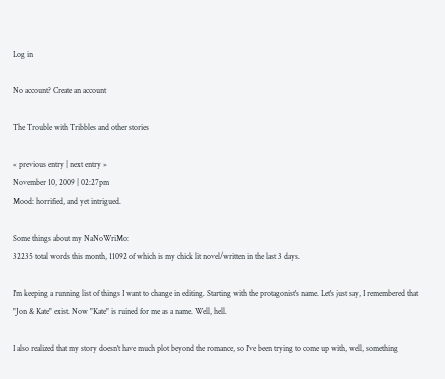Log in

No account? Create an account

The Trouble with Tribbles and other stories

« previous entry | next entry »
November 10, 2009 | 02:27pm
Mood: horrified, and yet intrigued.

Some things about my NaNoWriMo:
32235 total words this month, 11092 of which is my chick lit novel/written in the last 3 days.

I'm keeping a running list of things I want to change in editing. Starting with the protagonist's name. Let's just say, I remembered that "Jon & Kate" exist. Now "Kate" is ruined for me as a name. Well, hell.

I also realized that my story doesn't have much plot beyond the romance, so I've been trying to come up with, well, something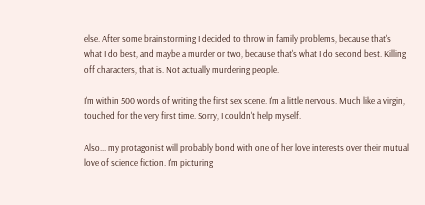else. After some brainstorming I decided to throw in family problems, because that's what I do best, and maybe a murder or two, because that's what I do second best. Killing off characters, that is. Not actually murdering people.

I'm within 500 words of writing the first sex scene. I'm a little nervous. Much like a virgin, touched for the very first time. Sorry, I couldn't help myself.

Also... my protagonist will probably bond with one of her love interests over their mutual love of science fiction. I'm picturing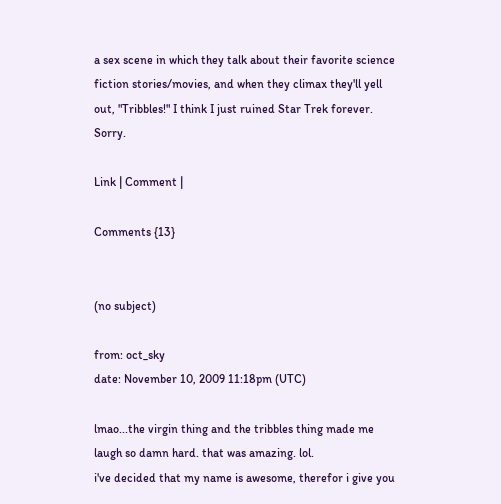a sex scene in which they talk about their favorite science fiction stories/movies, and when they climax they'll yell out, "Tribbles!" I think I just ruined Star Trek forever. Sorry.

Link | Comment |

Comments {13}


(no subject)

from: oct_sky
date: November 10, 2009 11:18pm (UTC)

lmao...the virgin thing and the tribbles thing made me laugh so damn hard. that was amazing. lol.
i've decided that my name is awesome, therefor i give you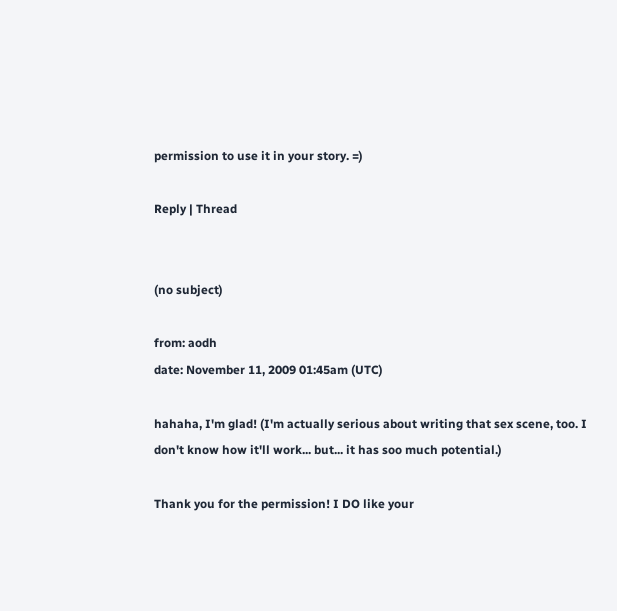permission to use it in your story. =)

Reply | Thread


(no subject)

from: aodh
date: November 11, 2009 01:45am (UTC)

hahaha, I'm glad! (I'm actually serious about writing that sex scene, too. I don't know how it'll work... but... it has soo much potential.)

Thank you for the permission! I DO like your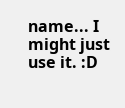name... I might just use it. :D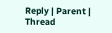Reply | Parent | Thread